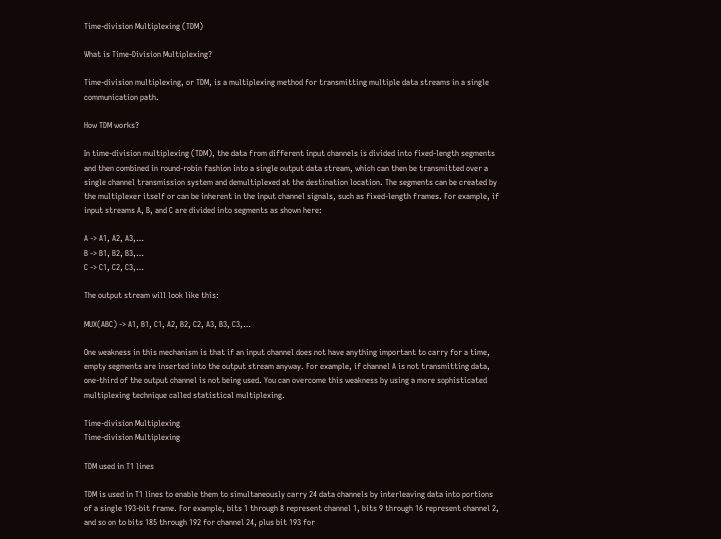Time-division Multiplexing (TDM)

What is Time-Division Multiplexing?

Time-division multiplexing, or TDM, is a multiplexing method for transmitting multiple data streams in a single communication path.

How TDM works?

In time-division multiplexing (TDM), the data from different input channels is divided into fixed-length segments and then combined in round-robin fashion into a single output data stream, which can then be transmitted over a single channel transmission system and demultiplexed at the destination location. The segments can be created by the multiplexer itself or can be inherent in the input channel signals, such as fixed-length frames. For example, if input streams A, B, and C are divided into segments as shown here:

A -> A1, A2, A3,…
B -> B1, B2, B3,…
C -> C1, C2, C3,…

The output stream will look like this:

MUX(ABC) -> A1, B1, C1, A2, B2, C2, A3, B3, C3,…

One weakness in this mechanism is that if an input channel does not have anything important to carry for a time, empty segments are inserted into the output stream anyway. For example, if channel A is not transmitting data, one-third of the output channel is not being used. You can overcome this weakness by using a more sophisticated multiplexing technique called statistical multiplexing.

Time-division Multiplexing
Time-division Multiplexing

TDM used in T1 lines

TDM is used in T1 lines to enable them to simultaneously carry 24 data channels by interleaving data into portions of a single 193-bit frame. For example, bits 1 through 8 represent channel 1, bits 9 through 16 represent channel 2, and so on to bits 185 through 192 for channel 24, plus bit 193 for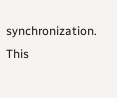synchronization. This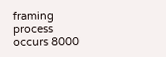framing process occurs 8000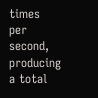times per second, producing a total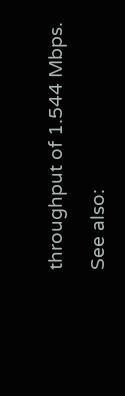throughput of 1.544 Mbps.

See also: